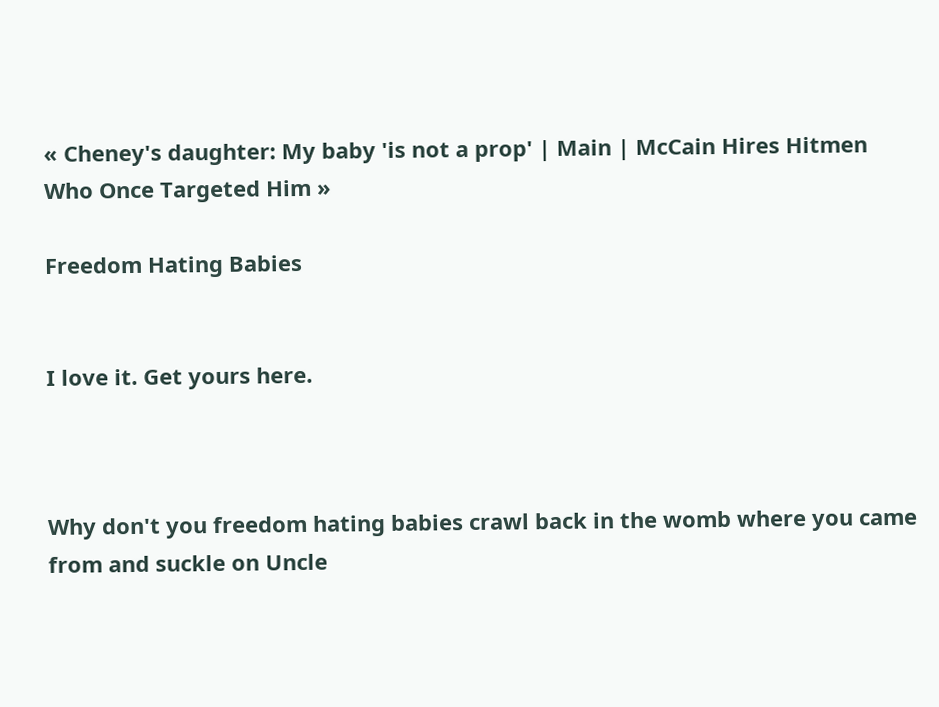« Cheney's daughter: My baby 'is not a prop' | Main | McCain Hires Hitmen Who Once Targeted Him »

Freedom Hating Babies


I love it. Get yours here.



Why don't you freedom hating babies crawl back in the womb where you came from and suckle on Uncle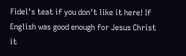Fidel's teat if you don't like it here! If English was good enough for Jesus Christ it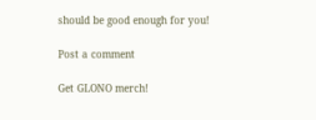should be good enough for you!

Post a comment

Get GLONO merch!